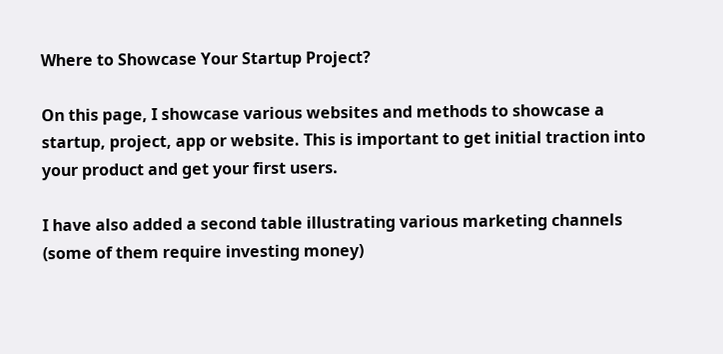Where to Showcase Your Startup Project?

On this page, I showcase various websites and methods to showcase a startup, project, app or website. This is important to get initial traction into your product and get your first users.

I have also added a second table illustrating various marketing channels (some of them require investing money)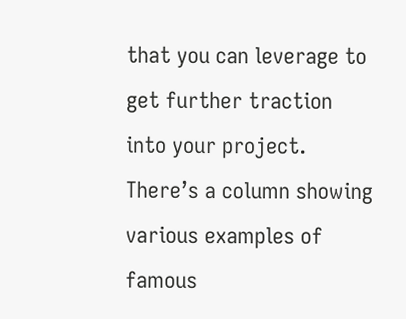that you can leverage to get further traction into your project. There’s a column showing various examples of famous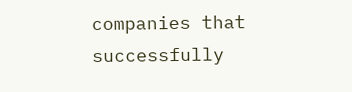companies that successfully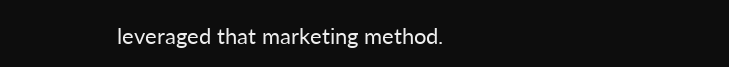leveraged that marketing method.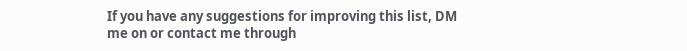If you have any suggestions for improving this list, DM me on or contact me through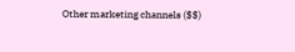Other marketing channels ($$)